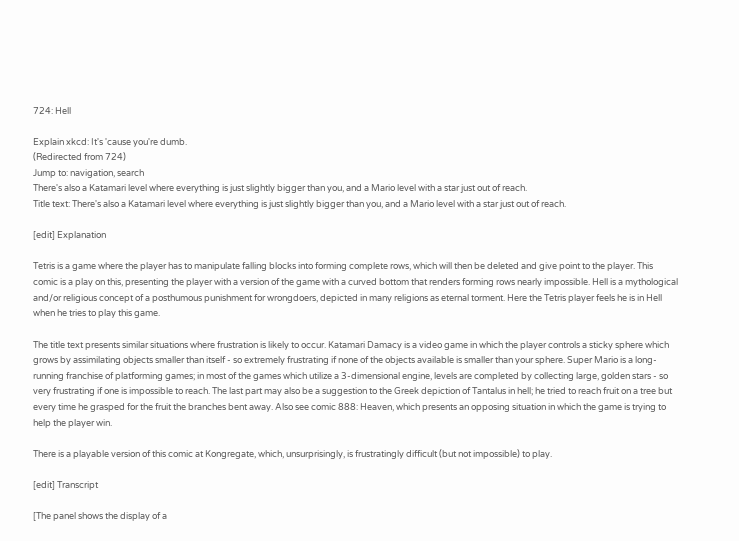724: Hell

Explain xkcd: It's 'cause you're dumb.
(Redirected from 724)
Jump to: navigation, search
There's also a Katamari level where everything is just slightly bigger than you, and a Mario level with a star just out of reach.
Title text: There's also a Katamari level where everything is just slightly bigger than you, and a Mario level with a star just out of reach.

[edit] Explanation

Tetris is a game where the player has to manipulate falling blocks into forming complete rows, which will then be deleted and give point to the player. This comic is a play on this, presenting the player with a version of the game with a curved bottom that renders forming rows nearly impossible. Hell is a mythological and/or religious concept of a posthumous punishment for wrongdoers, depicted in many religions as eternal torment. Here the Tetris player feels he is in Hell when he tries to play this game.

The title text presents similar situations where frustration is likely to occur. Katamari Damacy is a video game in which the player controls a sticky sphere which grows by assimilating objects smaller than itself - so extremely frustrating if none of the objects available is smaller than your sphere. Super Mario is a long-running franchise of platforming games; in most of the games which utilize a 3-dimensional engine, levels are completed by collecting large, golden stars - so very frustrating if one is impossible to reach. The last part may also be a suggestion to the Greek depiction of Tantalus in hell; he tried to reach fruit on a tree but every time he grasped for the fruit the branches bent away. Also see comic 888: Heaven, which presents an opposing situation in which the game is trying to help the player win.

There is a playable version of this comic at Kongregate, which, unsurprisingly, is frustratingly difficult (but not impossible) to play.

[edit] Transcript

[The panel shows the display of a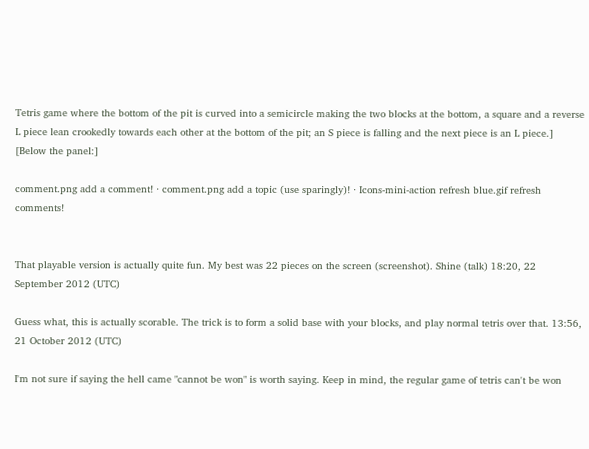Tetris game where the bottom of the pit is curved into a semicircle making the two blocks at the bottom, a square and a reverse L piece lean crookedly towards each other at the bottom of the pit; an S piece is falling and the next piece is an L piece.]
[Below the panel:]

comment.png add a comment! ⋅ comment.png add a topic (use sparingly)! ⋅ Icons-mini-action refresh blue.gif refresh comments!


That playable version is actually quite fun. My best was 22 pieces on the screen (screenshot). Shine (talk) 18:20, 22 September 2012 (UTC)

Guess what, this is actually scorable. The trick is to form a solid base with your blocks, and play normal tetris over that. 13:56, 21 October 2012 (UTC)

I'm not sure if saying the hell came "cannot be won" is worth saying. Keep in mind, the regular game of tetris can't be won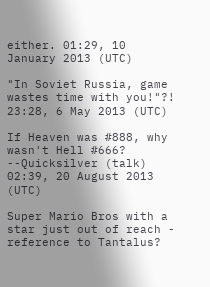either. 01:29, 10 January 2013 (UTC)

"In Soviet Russia, game wastes time with you!"?! 23:28, 6 May 2013 (UTC)

If Heaven was #888, why wasn't Hell #666? --Quicksilver (talk) 02:39, 20 August 2013 (UTC)

Super Mario Bros with a star just out of reach - reference to Tantalus?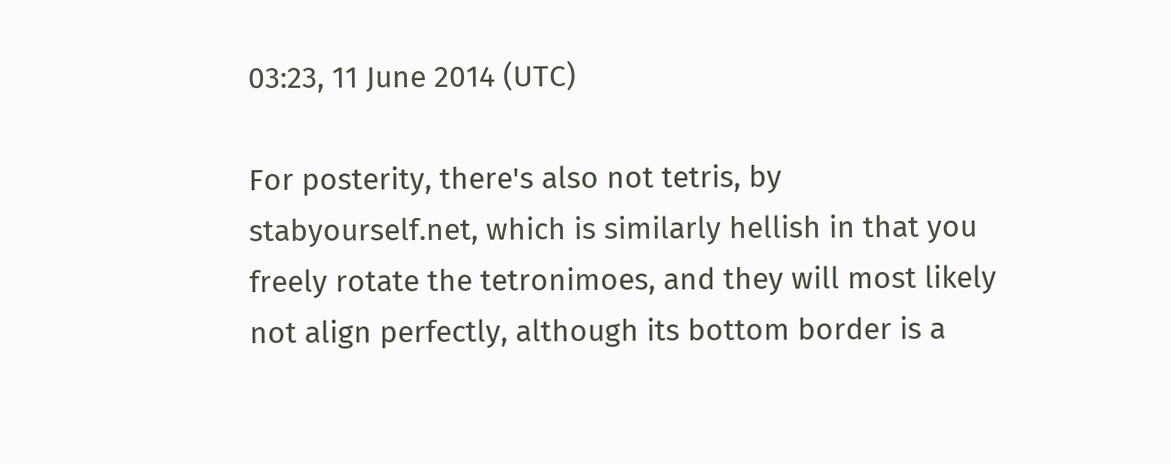03:23, 11 June 2014 (UTC)

For posterity, there's also not tetris, by stabyourself.net, which is similarly hellish in that you freely rotate the tetronimoes, and they will most likely not align perfectly, although its bottom border is a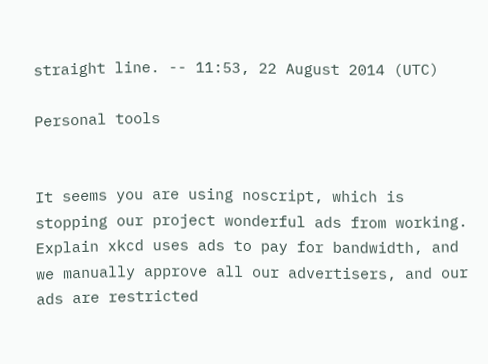straight line. -- 11:53, 22 August 2014 (UTC)

Personal tools


It seems you are using noscript, which is stopping our project wonderful ads from working. Explain xkcd uses ads to pay for bandwidth, and we manually approve all our advertisers, and our ads are restricted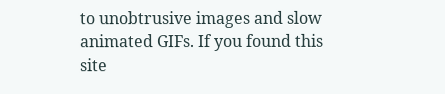to unobtrusive images and slow animated GIFs. If you found this site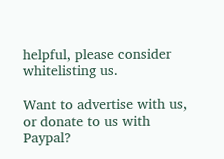helpful, please consider whitelisting us.

Want to advertise with us, or donate to us with Paypal?